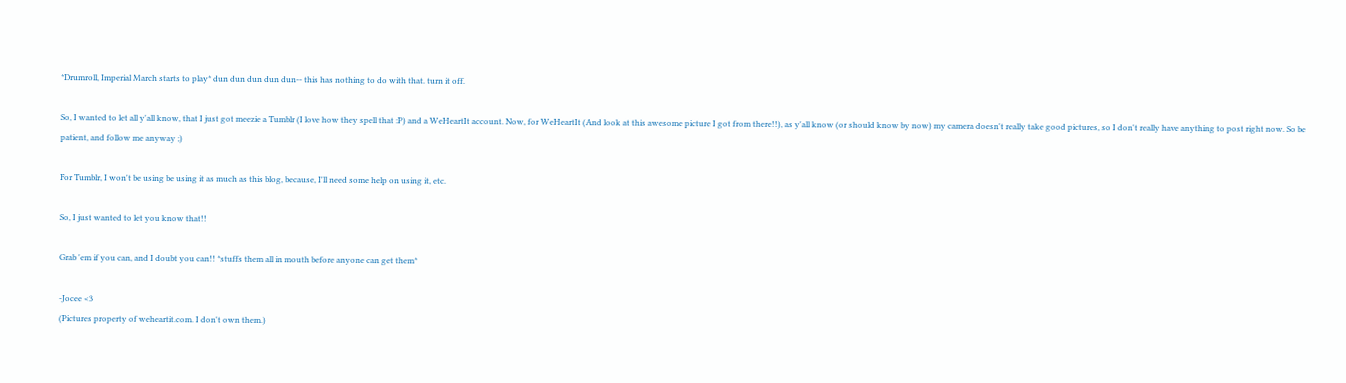*Drumroll, Imperial March starts to play* dun dun dun dun dun-- this has nothing to do with that. turn it off.

So, I wanted to let all y'all know, that I just got meezie a Tumblr (I love how they spell that :P) and a WeHeartIt account. Now, for WeHeartIt (And look at this awesome picture I got from there!!), as y'all know (or should know by now) my camera doesn't really take good pictures, so I don't really have anything to post right now. So be patient, and follow me anyway ;)

For Tumblr, I won't be using be using it as much as this blog, because, I'll need some help on using it, etc.

So, I just wanted to let you know that!!

Grab 'em if you can, and I doubt you can!! *stuffs them all in mouth before anyone can get them*

-Jocee <3
(Pictures property of weheartit.com. I don't own them.)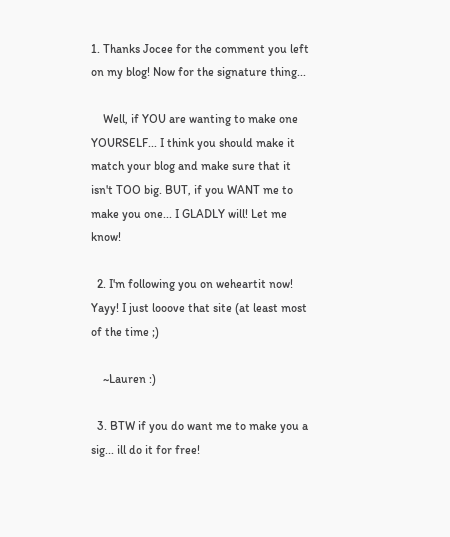1. Thanks Jocee for the comment you left on my blog! Now for the signature thing...

    Well, if YOU are wanting to make one YOURSELF... I think you should make it match your blog and make sure that it isn't TOO big. BUT, if you WANT me to make you one... I GLADLY will! Let me know!

  2. I'm following you on weheartit now! Yayy! I just looove that site (at least most of the time ;)

    ~Lauren :)

  3. BTW if you do want me to make you a sig... ill do it for free!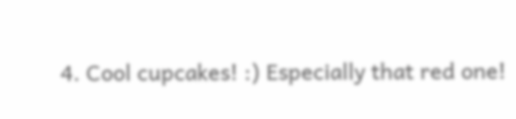4. Cool cupcakes! :) Especially that red one!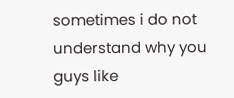sometimes i do not understand why you guys like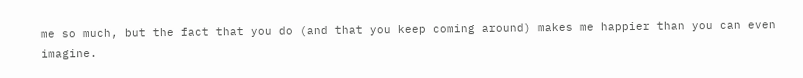me so much, but the fact that you do (and that you keep coming around) makes me happier than you can even imagine.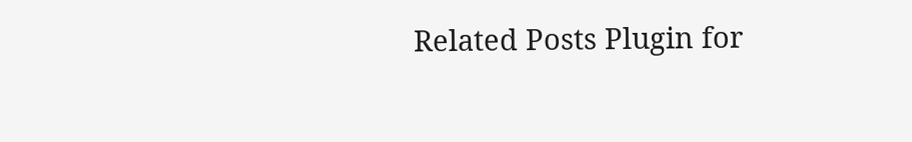Related Posts Plugin for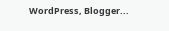WordPress, Blogger...